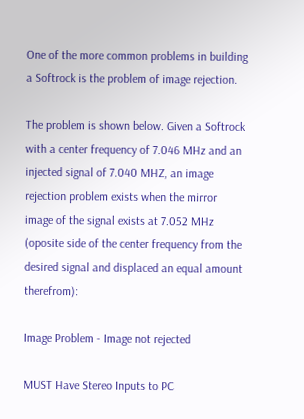One of the more common problems in building a Softrock is the problem of image rejection.

The problem is shown below. Given a Softrock with a center frequency of 7.046 MHz and an injected signal of 7.040 MHZ, an image rejection problem exists when the mirror image of the signal exists at 7.052 MHz (oposite side of the center frequency from the desired signal and displaced an equal amount therefrom):

Image Problem - Image not rejected

MUST Have Stereo Inputs to PC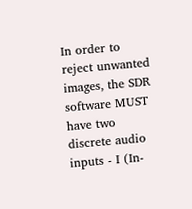In order to reject unwanted images, the SDR software MUST have two discrete audio inputs - I (In-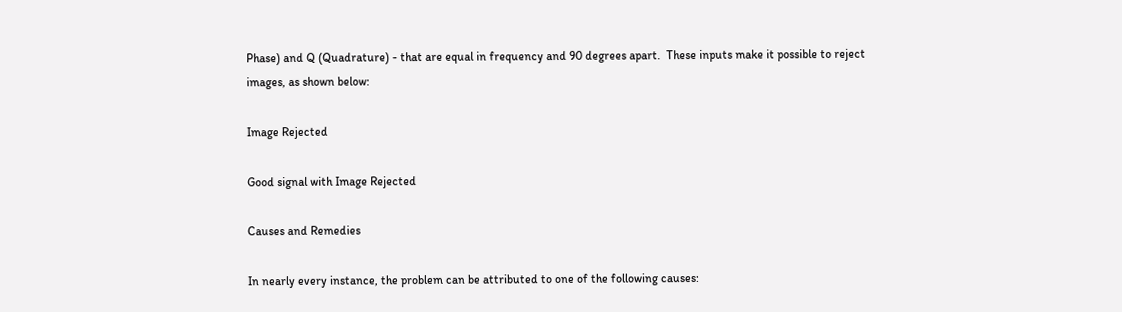Phase) and Q (Quadrature) - that are equal in frequency and 90 degrees apart.  These inputs make it possible to reject images, as shown below:

Image Rejected

Good signal with Image Rejected

Causes and Remedies

In nearly every instance, the problem can be attributed to one of the following causes: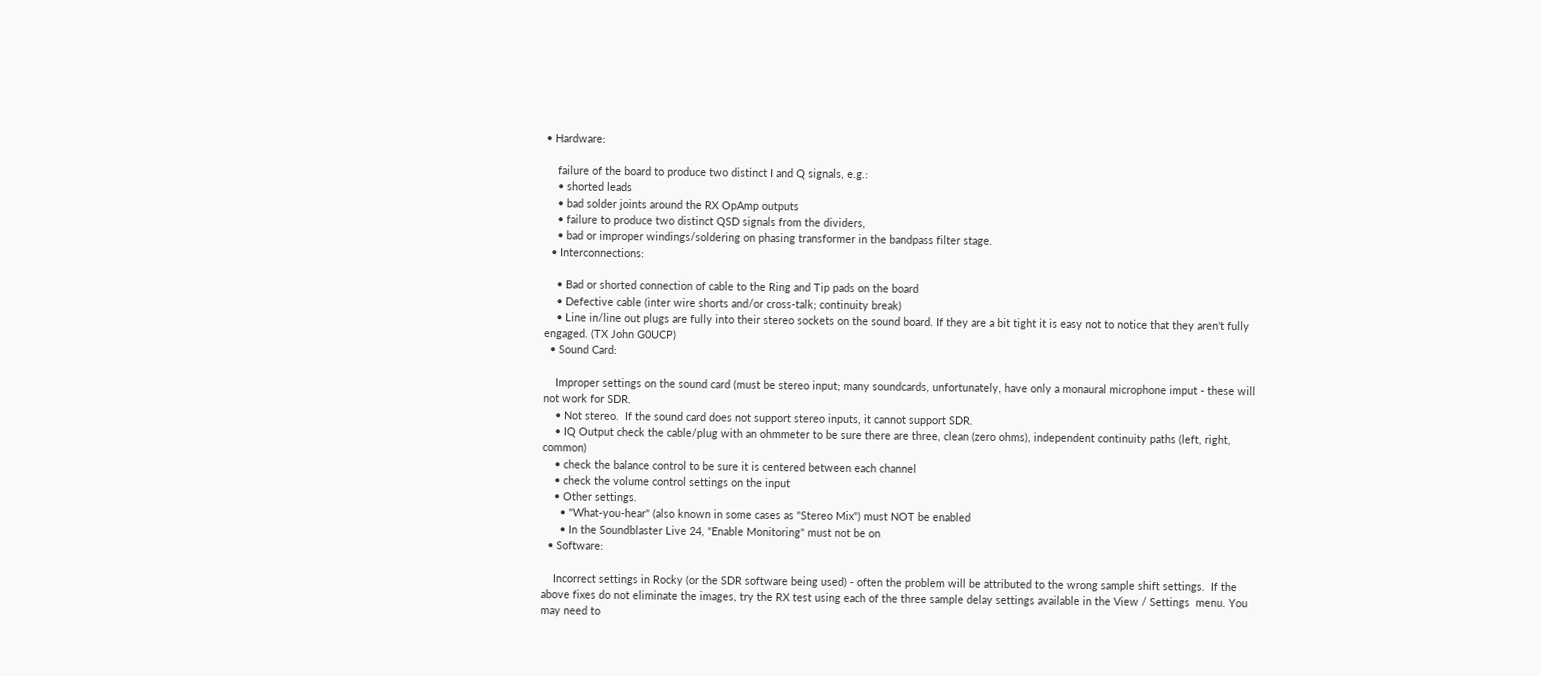• Hardware:

    failure of the board to produce two distinct I and Q signals, e.g.:
    • shorted leads
    • bad solder joints around the RX OpAmp outputs
    • failure to produce two distinct QSD signals from the dividers,
    • bad or improper windings/soldering on phasing transformer in the bandpass filter stage.
  • Interconnections:

    • Bad or shorted connection of cable to the Ring and Tip pads on the board
    • Defective cable (inter wire shorts and/or cross-talk; continuity break)
    • Line in/line out plugs are fully into their stereo sockets on the sound board. If they are a bit tight it is easy not to notice that they aren't fully engaged. (TX John G0UCP)
  • Sound Card:

    Improper settings on the sound card (must be stereo input; many soundcards, unfortunately, have only a monaural microphone imput - these will not work for SDR.
    • Not stereo.  If the sound card does not support stereo inputs, it cannot support SDR.
    • IQ Output check the cable/plug with an ohmmeter to be sure there are three, clean (zero ohms), independent continuity paths (left, right, common)
    • check the balance control to be sure it is centered between each channel
    • check the volume control settings on the input
    • Other settings.
      • "What-you-hear" (also known in some cases as "Stereo Mix") must NOT be enabled
      • In the Soundblaster Live 24, "Enable Monitoring" must not be on
  • Software:

    Incorrect settings in Rocky (or the SDR software being used) - often the problem will be attributed to the wrong sample shift settings.  If the above fixes do not eliminate the images, try the RX test using each of the three sample delay settings available in the View / Settings  menu. You may need to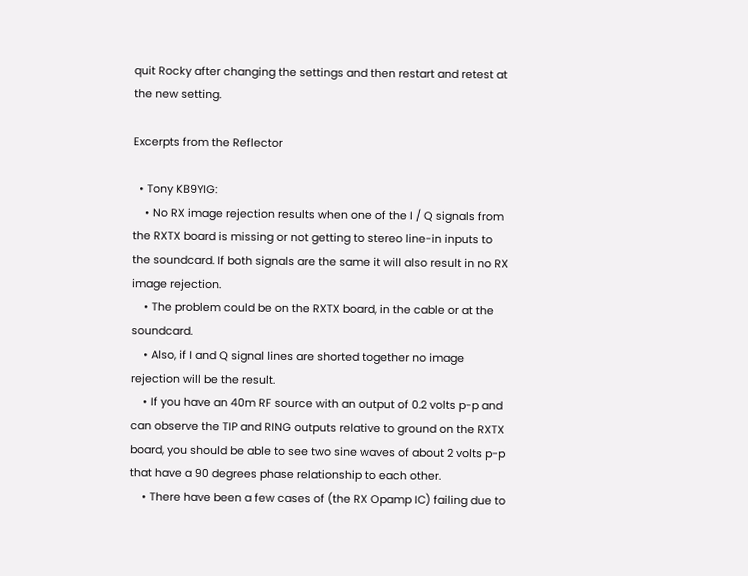quit Rocky after changing the settings and then restart and retest at the new setting.

Excerpts from the Reflector

  • Tony KB9YIG:
    • No RX image rejection results when one of the I / Q signals from the RXTX board is missing or not getting to stereo line-in inputs to the soundcard. If both signals are the same it will also result in no RX image rejection.
    • The problem could be on the RXTX board, in the cable or at the soundcard.
    • Also, if I and Q signal lines are shorted together no image rejection will be the result.
    • If you have an 40m RF source with an output of 0.2 volts p-p and can observe the TIP and RING outputs relative to ground on the RXTX board, you should be able to see two sine waves of about 2 volts p-p that have a 90 degrees phase relationship to each other.
    • There have been a few cases of (the RX Opamp IC) failing due to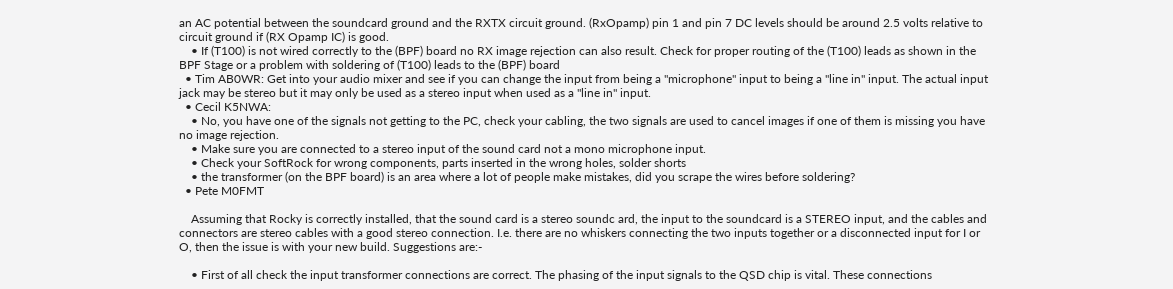an AC potential between the soundcard ground and the RXTX circuit ground. (RxOpamp) pin 1 and pin 7 DC levels should be around 2.5 volts relative to circuit ground if (RX Opamp IC) is good.
    • If (T100) is not wired correctly to the (BPF) board no RX image rejection can also result. Check for proper routing of the (T100) leads as shown in the BPF Stage or a problem with soldering of (T100) leads to the (BPF) board
  • Tim AB0WR: Get into your audio mixer and see if you can change the input from being a "microphone" input to being a "line in" input. The actual input jack may be stereo but it may only be used as a stereo input when used as a "line in" input.
  • Cecil K5NWA:
    • No, you have one of the signals not getting to the PC, check your cabling, the two signals are used to cancel images if one of them is missing you have no image rejection.
    • Make sure you are connected to a stereo input of the sound card not a mono microphone input.
    • Check your SoftRock for wrong components, parts inserted in the wrong holes, solder shorts
    • the transformer (on the BPF board) is an area where a lot of people make mistakes, did you scrape the wires before soldering?
  • Pete M0FMT

    Assuming that Rocky is correctly installed, that the sound card is a stereo soundc ard, the input to the soundcard is a STEREO input, and the cables and connectors are stereo cables with a good stereo connection. I.e. there are no whiskers connecting the two inputs together or a disconnected input for I or O, then the issue is with your new build. Suggestions are:-

    • First of all check the input transformer connections are correct. The phasing of the input signals to the QSD chip is vital. These connections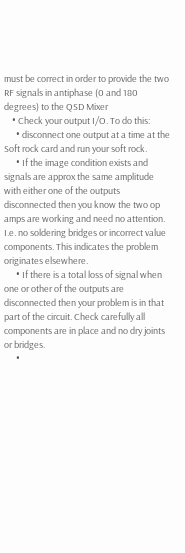must be correct in order to provide the two RF signals in antiphase (0 and 180 degrees) to the QSD Mixer
    • Check your output I/O. To do this:
      • disconnect one output at a time at the Soft rock card and run your soft rock.
      • If the image condition exists and signals are approx the same amplitude with either one of the outputs disconnected then you know the two op amps are working and need no attention. I.e. no soldering bridges or incorrect value components. This indicates the problem originates elsewhere.
      • If there is a total loss of signal when one or other of the outputs are disconnected then your problem is in that part of the circuit. Check carefully all components are in place and no dry joints or bridges.
      •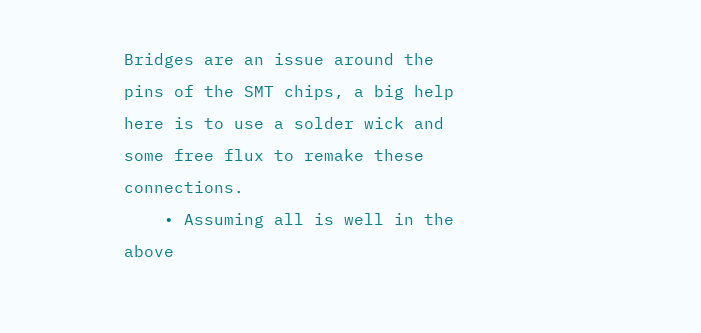Bridges are an issue around the pins of the SMT chips, a big help here is to use a solder wick and some free flux to remake these connections.
    • Assuming all is well in the above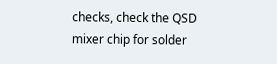checks, check the QSD mixer chip for solder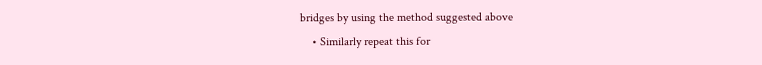bridges by using the method suggested above
    • Similarly repeat this for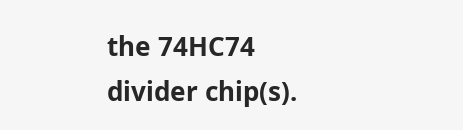the 74HC74 divider chip(s).